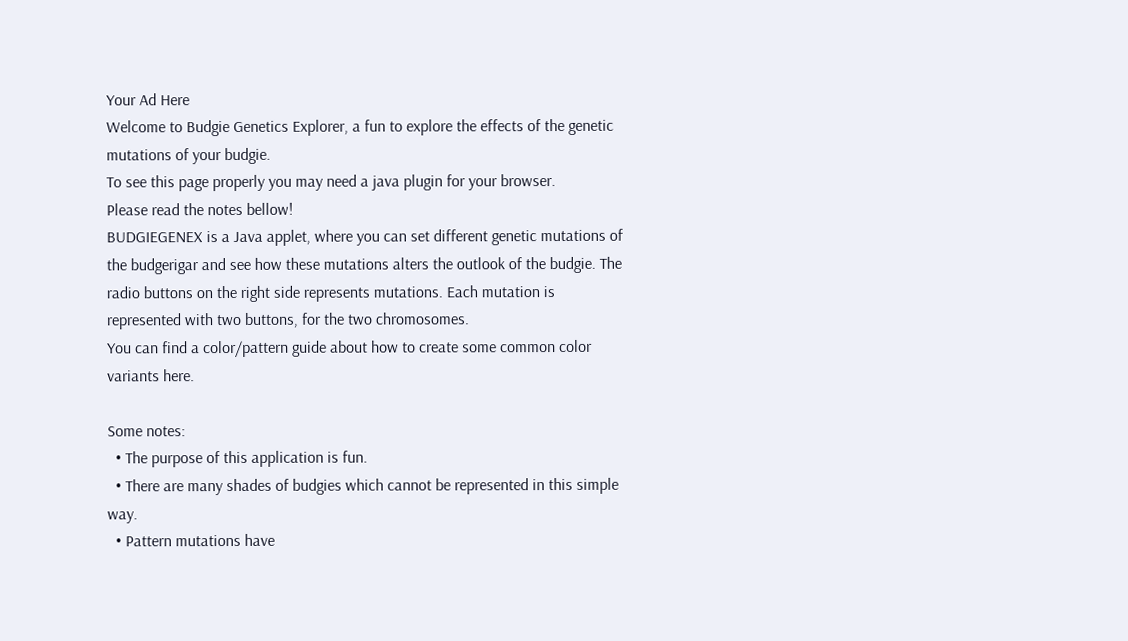Your Ad Here
Welcome to Budgie Genetics Explorer, a fun to explore the effects of the genetic mutations of your budgie.
To see this page properly you may need a java plugin for your browser.
Please read the notes bellow!
BUDGIEGENEX is a Java applet, where you can set different genetic mutations of the budgerigar and see how these mutations alters the outlook of the budgie. The radio buttons on the right side represents mutations. Each mutation is represented with two buttons, for the two chromosomes.
You can find a color/pattern guide about how to create some common color variants here.

Some notes:
  • The purpose of this application is fun.
  • There are many shades of budgies which cannot be represented in this simple way.
  • Pattern mutations have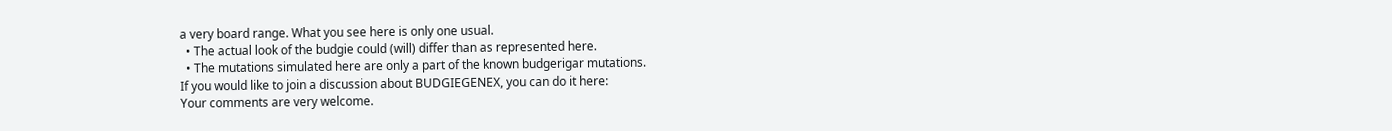a very board range. What you see here is only one usual.
  • The actual look of the budgie could (will) differ than as represented here.
  • The mutations simulated here are only a part of the known budgerigar mutations.
If you would like to join a discussion about BUDGIEGENEX, you can do it here:
Your comments are very welcome.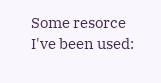Some resorce I've been used: